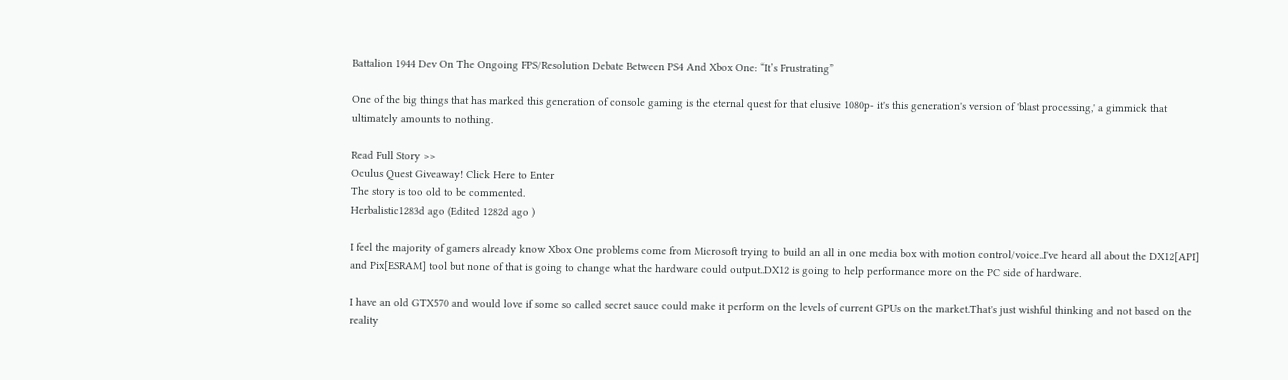Battalion 1944 Dev On The Ongoing FPS/Resolution Debate Between PS4 And Xbox One: “It’s Frustrating”

One of the big things that has marked this generation of console gaming is the eternal quest for that elusive 1080p- it's this generation's version of 'blast processing,' a gimmick that ultimately amounts to nothing.

Read Full Story >>
Oculus Quest Giveaway! Click Here to Enter
The story is too old to be commented.
Herbalistic1283d ago (Edited 1282d ago )

I feel the majority of gamers already know Xbox One problems come from Microsoft trying to build an all in one media box with motion control/voice..I've heard all about the DX12[API] and Pix[ESRAM] tool but none of that is going to change what the hardware could output..DX12 is going to help performance more on the PC side of hardware.

I have an old GTX570 and would love if some so called secret sauce could make it perform on the levels of current GPUs on the market.That's just wishful thinking and not based on the reality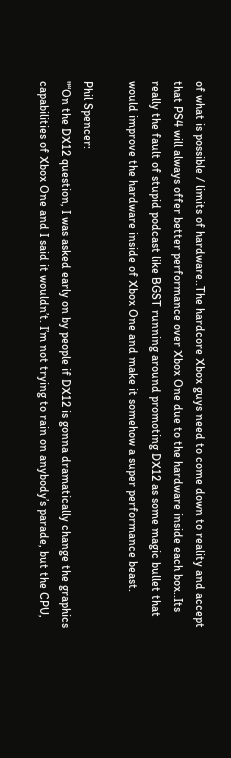of what is possible / limits of hardware..The hardcore Xbox guys need to come down to reality and accept that PS4 will always offer better performance over Xbox One due to the hardware inside each box..Its really the fault of stupid podcast like BGST running around promoting DX12 as some magic bullet that would improve the hardware inside of Xbox One and make it somehow a super performance beast.

Phil Spencer:
"“On the DX12 question, I was asked early on by people if DX12 is gonna dramatically change the graphics capabilities of Xbox One and I said it wouldn’t. I’m not trying to rain on anybody’s parade, but the CPU,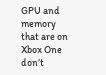GPU and memory that are on Xbox One don’t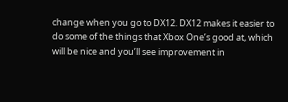change when you go to DX12. DX12 makes it easier to do some of the things that Xbox One’s good at, which will be nice and you’ll see improvement in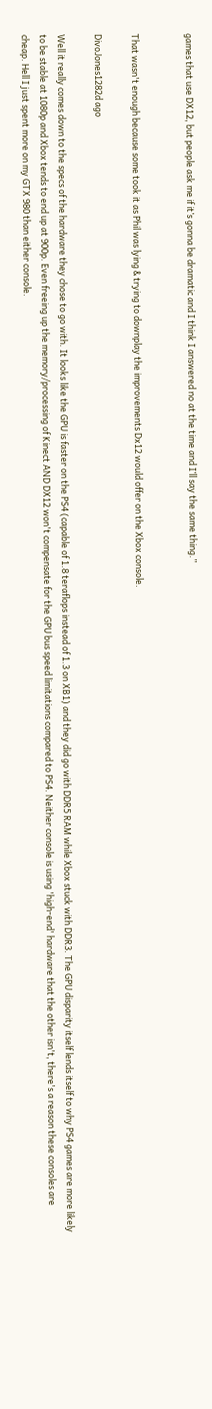games that use DX12, but people ask me if it’s gonna be dramatic and I think I answered no at the time and I’ll say the same thing.”


That wasn't enough because some took it as Phil was lying & trying to downplay the improvements Dx12 would offer on the Xbox console.

DivoJones1282d ago

Well it really comes down to the specs of the hardware they chose to go with. It looks like the GPU is faster on the PS4 (capable of 1.8 teraflops instead of 1.3 on XB1) and they did go with DDR5 RAM while Xbox stuck with DDR3. The GPU disparity itself lends itself to why PS4 games are more likely to be stable at 1080p and Xbox tends to end up at 900p. Even freeing up the memory/processing of Kinect AND DX12 won't compensate for the GPU bus speed limitations compared to PS4. Neither console is using 'high-end' hardware that the other isn't, there's a reason these consoles are cheap. Hell I just spent more on my GTX 980 than either console.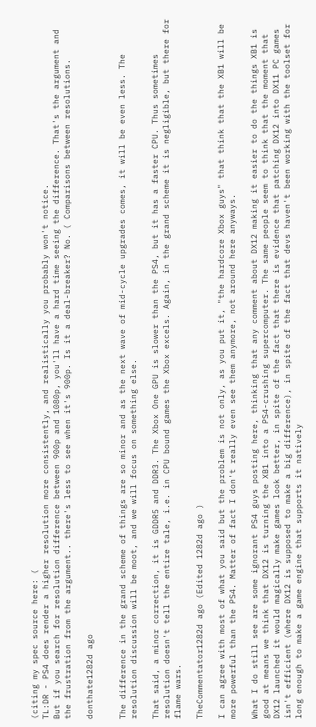(citing my spec source here: (
TL:DR - PS4 does render a higher resolution more consistently, and realistically you probably won't notice.
But if you search for resolution difference between 900p and 1080p, you'll have a hard time seeing the difference. That's the argument and the frustration from the argument.. there's less to see when it's 900p. Is it a deal-breaker? No. ( Comparisons between resolutions.

donthate1282d ago


The difference in the grand scheme of things are so minor and as the next wave of mid-cycle upgrades comes, it will be even less. The resolution discussion will be moot, and we will focus on something else.

That said, a minor correction, it is GDDR5 and DDR3. The Xbox One GPU is slower than the PS4, but it has a faster CPU. Thus sometimes resolution doesn't tell the entire tale, i.e. in CPU bound games the Xbox excels. Again, in the grand scheme it is negligible, but there for flame wars.

TheCommentator1282d ago (Edited 1282d ago )

I can agree with most of what you said but the problem is not only, as you put it, "the hardcore Xbox guys" that think that the XB1 will be more powerful than the PS4. Matter of fact I don't really even see them anymore, not around here anyways.

What I do still see are some ignorant PS4 guys posting here, thinking that any comment about DX12 making it easier to do the things XB1 is good at means we think that DX12 is turning the XB1 into a PS4-crushing supercomputer. The same people seem to think that the moment that DX12 launched it would magically make games look better, in spite of the fact that there is evidence that patching DX12 into DX11 PC games isn't efficient (where DX12 is supposed to make a big difference), in spite of the fact that devs haven't been working with the toolset for long enough to make a game engine that supports it natively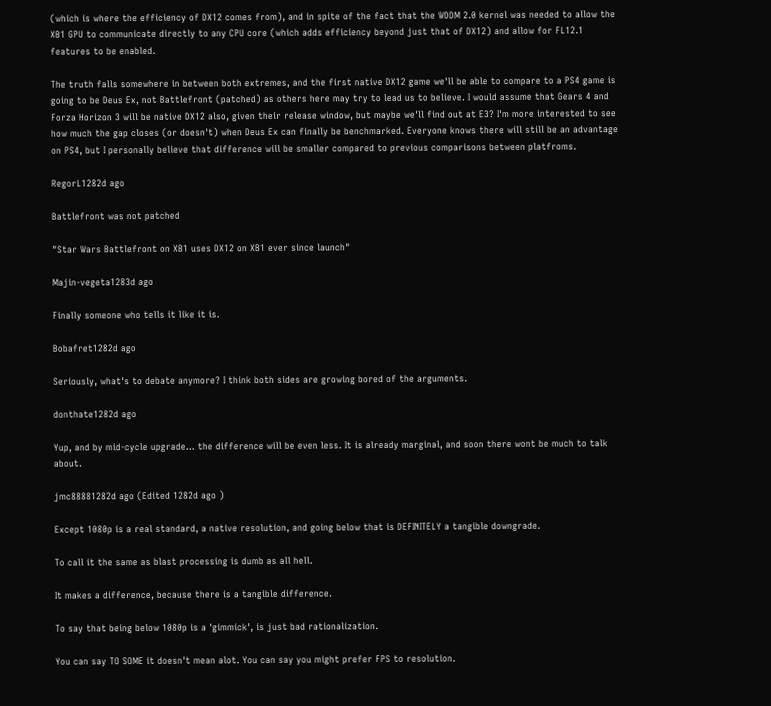(which is where the efficiency of DX12 comes from), and in spite of the fact that the WDDM 2.0 kernel was needed to allow the XB1 GPU to communicate directly to any CPU core (which adds efficiency beyond just that of DX12) and allow for FL12.1 features to be enabled.

The truth falls somewhere in between both extremes, and the first native DX12 game we'll be able to compare to a PS4 game is going to be Deus Ex, not Battlefront (patched) as others here may try to lead us to believe. I would assume that Gears 4 and Forza Horizon 3 will be native DX12 also, given their release window, but maybe we'll find out at E3? I'm more interested to see how much the gap closes (or doesn't) when Deus Ex can finally be benchmarked. Everyone knows there will still be an advantage on PS4, but I personally believe that difference will be smaller compared to previous comparisons between platfroms.

RegorL1282d ago

Battlefront was not patched

"Star Wars Battlefront on XB1 uses DX12 on XB1 ever since launch"

Majin-vegeta1283d ago

Finally someone who tells it like it is.

Bobafret1282d ago

Seriously, what's to debate anymore? I think both sides are growing bored of the arguments.

donthate1282d ago

Yup, and by mid-cycle upgrade... the difference will be even less. It is already marginal, and soon there wont be much to talk about.

jmc88881282d ago (Edited 1282d ago )

Except 1080p is a real standard, a native resolution, and going below that is DEFINITELY a tangible downgrade.

To call it the same as blast processing is dumb as all hell.

It makes a difference, because there is a tangible difference.

To say that being below 1080p is a 'gimmick', is just bad rationalization.

You can say TO SOME it doesn't mean alot. You can say you might prefer FPS to resolution.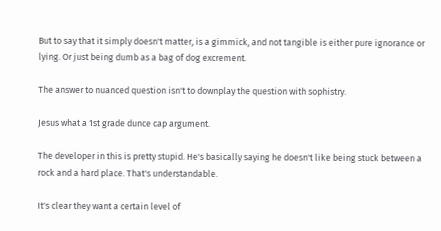But to say that it simply doesn't matter, is a gimmick, and not tangible is either pure ignorance or lying. Or just being dumb as a bag of dog excrement.

The answer to nuanced question isn't to downplay the question with sophistry.

Jesus what a 1st grade dunce cap argument.

The developer in this is pretty stupid. He's basically saying he doesn't like being stuck between a rock and a hard place. That's understandable.

It's clear they want a certain level of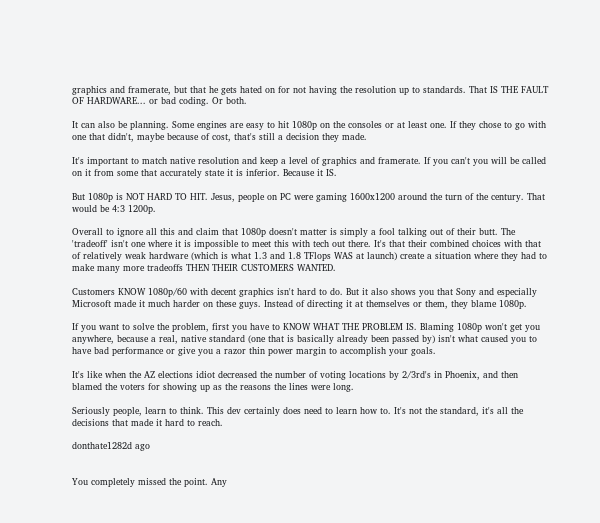graphics and framerate, but that he gets hated on for not having the resolution up to standards. That IS THE FAULT OF HARDWARE... or bad coding. Or both.

It can also be planning. Some engines are easy to hit 1080p on the consoles or at least one. If they chose to go with one that didn't, maybe because of cost, that's still a decision they made.

It's important to match native resolution and keep a level of graphics and framerate. If you can't you will be called on it from some that accurately state it is inferior. Because it IS.

But 1080p is NOT HARD TO HIT. Jesus, people on PC were gaming 1600x1200 around the turn of the century. That would be 4:3 1200p.

Overall to ignore all this and claim that 1080p doesn't matter is simply a fool talking out of their butt. The 'tradeoff' isn't one where it is impossible to meet this with tech out there. It's that their combined choices with that of relatively weak hardware (which is what 1.3 and 1.8 TFlops WAS at launch) create a situation where they had to make many more tradeoffs THEN THEIR CUSTOMERS WANTED.

Customers KNOW 1080p/60 with decent graphics isn't hard to do. But it also shows you that Sony and especially Microsoft made it much harder on these guys. Instead of directing it at themselves or them, they blame 1080p.

If you want to solve the problem, first you have to KNOW WHAT THE PROBLEM IS. Blaming 1080p won't get you anywhere, because a real, native standard (one that is basically already been passed by) isn't what caused you to have bad performance or give you a razor thin power margin to accomplish your goals.

It's like when the AZ elections idiot decreased the number of voting locations by 2/3rd's in Phoenix, and then blamed the voters for showing up as the reasons the lines were long.

Seriously people, learn to think. This dev certainly does need to learn how to. It's not the standard, it's all the decisions that made it hard to reach.

donthate1282d ago


You completely missed the point. Any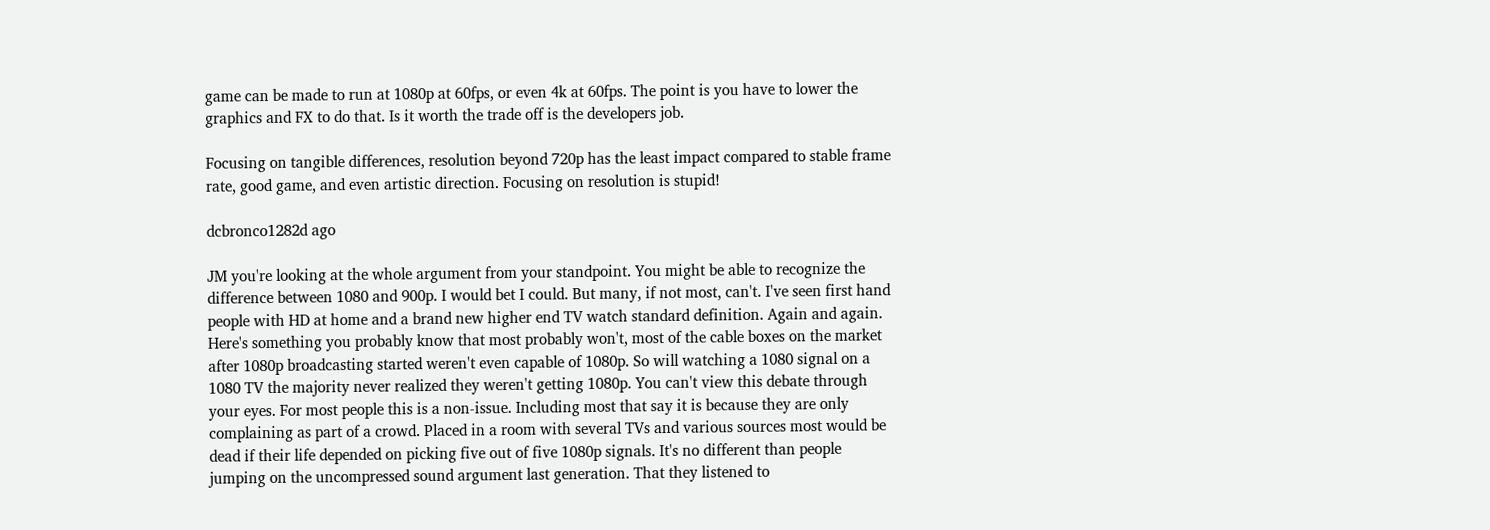game can be made to run at 1080p at 60fps, or even 4k at 60fps. The point is you have to lower the graphics and FX to do that. Is it worth the trade off is the developers job.

Focusing on tangible differences, resolution beyond 720p has the least impact compared to stable frame rate, good game, and even artistic direction. Focusing on resolution is stupid!

dcbronco1282d ago

JM you're looking at the whole argument from your standpoint. You might be able to recognize the difference between 1080 and 900p. I would bet I could. But many, if not most, can't. I've seen first hand people with HD at home and a brand new higher end TV watch standard definition. Again and again. Here's something you probably know that most probably won't, most of the cable boxes on the market after 1080p broadcasting started weren't even capable of 1080p. So will watching a 1080 signal on a 1080 TV the majority never realized they weren't getting 1080p. You can't view this debate through your eyes. For most people this is a non-issue. Including most that say it is because they are only complaining as part of a crowd. Placed in a room with several TVs and various sources most would be dead if their life depended on picking five out of five 1080p signals. It's no different than people jumping on the uncompressed sound argument last generation. That they listened to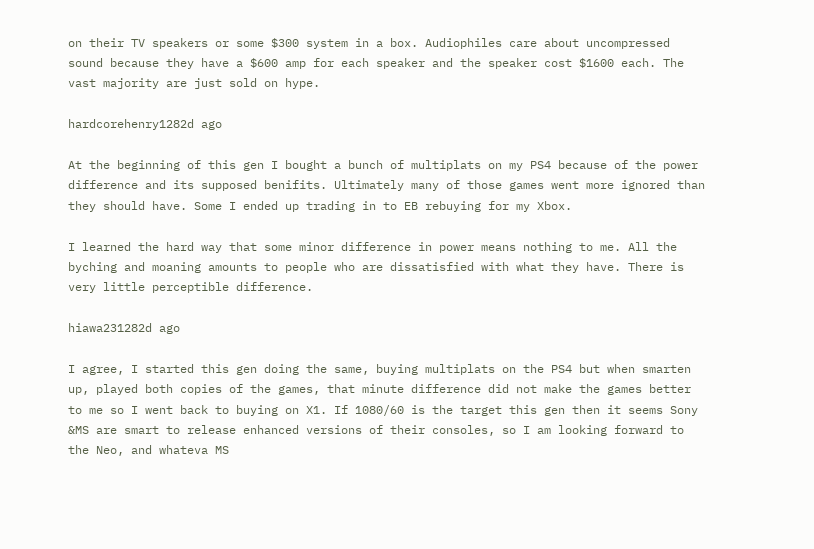on their TV speakers or some $300 system in a box. Audiophiles care about uncompressed sound because they have a $600 amp for each speaker and the speaker cost $1600 each. The vast majority are just sold on hype.

hardcorehenry1282d ago

At the beginning of this gen I bought a bunch of multiplats on my PS4 because of the power difference and its supposed benifits. Ultimately many of those games went more ignored than they should have. Some I ended up trading in to EB rebuying for my Xbox.

I learned the hard way that some minor difference in power means nothing to me. All the byching and moaning amounts to people who are dissatisfied with what they have. There is very little perceptible difference.

hiawa231282d ago

I agree, I started this gen doing the same, buying multiplats on the PS4 but when smarten up, played both copies of the games, that minute difference did not make the games better to me so I went back to buying on X1. If 1080/60 is the target this gen then it seems Sony &MS are smart to release enhanced versions of their consoles, so I am looking forward to the Neo, and whateva MS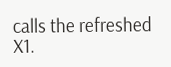calls the refreshed X1.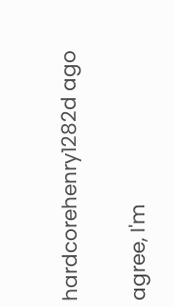hardcorehenry1282d ago

agree, I'm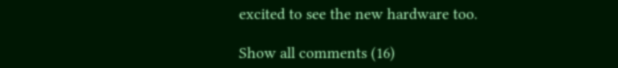excited to see the new hardware too.

Show all comments (16)